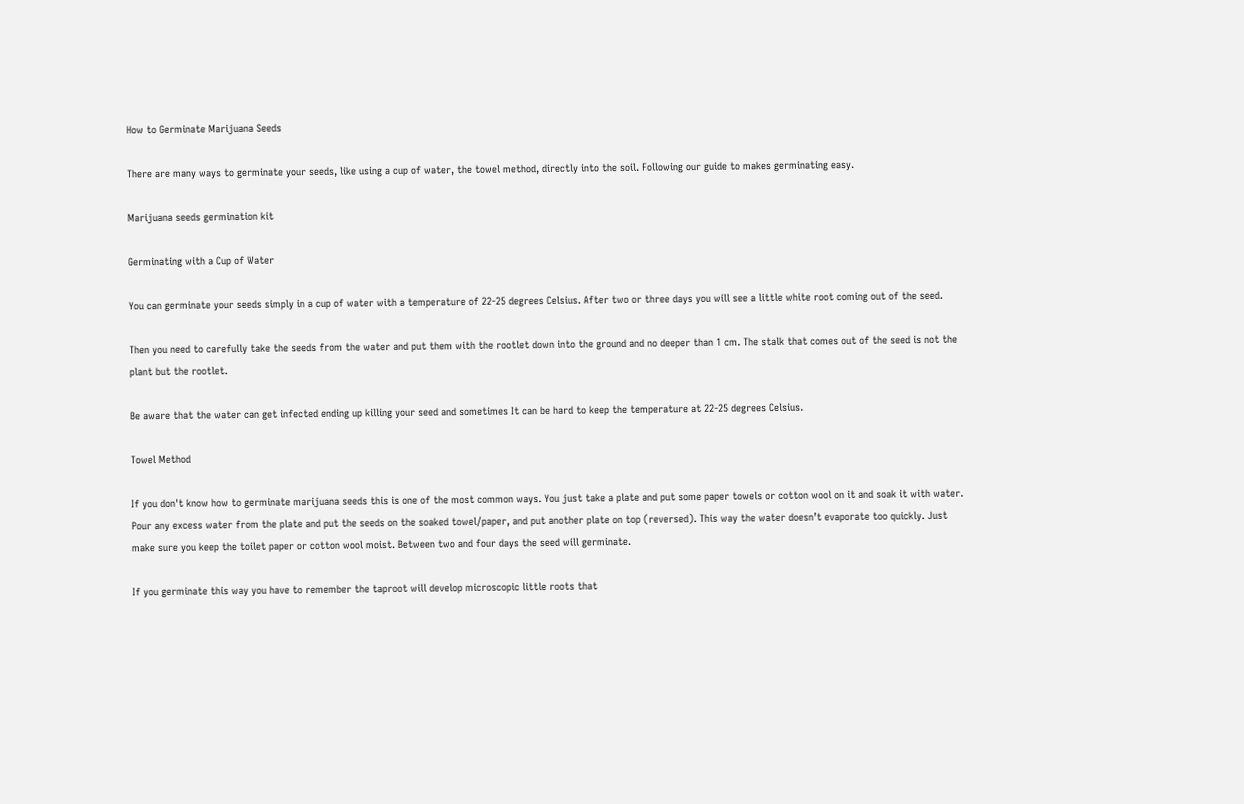How to Germinate Marijuana Seeds

There are many ways to germinate your seeds, like using a cup of water, the towel method, directly into the soil. Following our guide to makes germinating easy.

Marijuana seeds germination kit

Germinating with a Cup of Water

You can germinate your seeds simply in a cup of water with a temperature of 22-25 degrees Celsius. After two or three days you will see a little white root coming out of the seed.

Then you need to carefully take the seeds from the water and put them with the rootlet down into the ground and no deeper than 1 cm. The stalk that comes out of the seed is not the plant but the rootlet.

Be aware that the water can get infected ending up killing your seed and sometimes It can be hard to keep the temperature at 22-25 degrees Celsius.

Towel Method

If you don't know how to germinate marijuana seeds this is one of the most common ways. You just take a plate and put some paper towels or cotton wool on it and soak it with water. Pour any excess water from the plate and put the seeds on the soaked towel/paper, and put another plate on top (reversed). This way the water doesn’t evaporate too quickly. Just make sure you keep the toilet paper or cotton wool moist. Between two and four days the seed will germinate.

If you germinate this way you have to remember the taproot will develop microscopic little roots that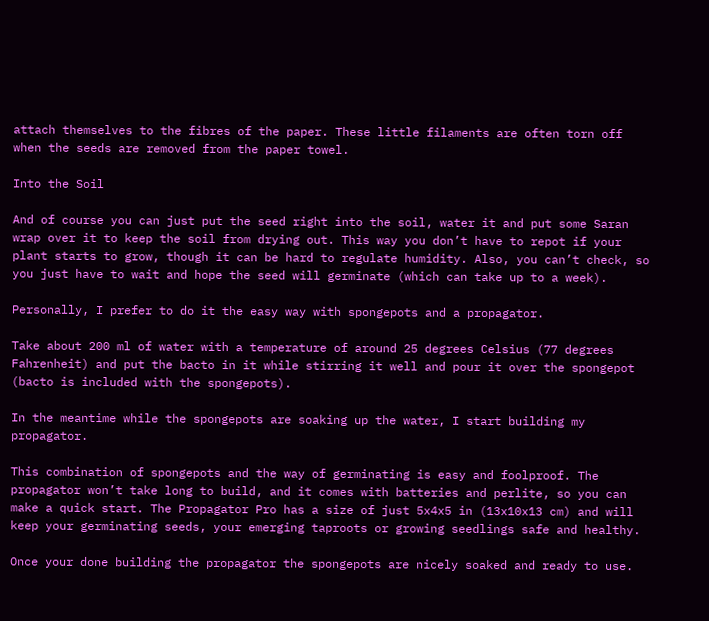attach themselves to the fibres of the paper. These little filaments are often torn off when the seeds are removed from the paper towel.

Into the Soil

And of course you can just put the seed right into the soil, water it and put some Saran wrap over it to keep the soil from drying out. This way you don’t have to repot if your plant starts to grow, though it can be hard to regulate humidity. Also, you can’t check, so you just have to wait and hope the seed will germinate (which can take up to a week).

Personally, I prefer to do it the easy way with spongepots and a propagator.

Take about 200 ml of water with a temperature of around 25 degrees Celsius (77 degrees Fahrenheit) and put the bacto in it while stirring it well and pour it over the spongepot (bacto is included with the spongepots).

In the meantime while the spongepots are soaking up the water, I start building my propagator.

This combination of spongepots and the way of germinating is easy and foolproof. The propagator won’t take long to build, and it comes with batteries and perlite, so you can make a quick start. The Propagator Pro has a size of just 5x4x5 in (13x10x13 cm) and will keep your germinating seeds, your emerging taproots or growing seedlings safe and healthy.

Once your done building the propagator the spongepots are nicely soaked and ready to use.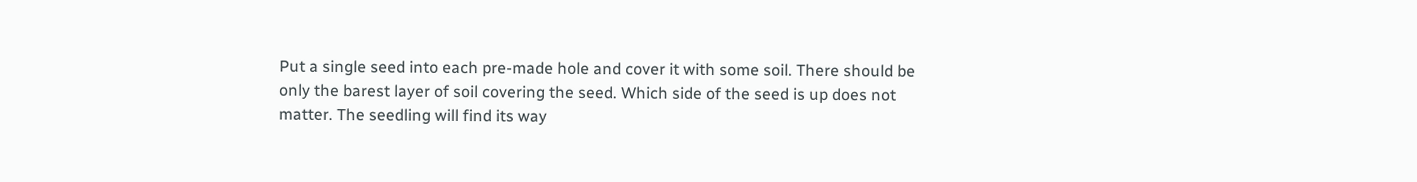Put a single seed into each pre-made hole and cover it with some soil. There should be only the barest layer of soil covering the seed. Which side of the seed is up does not matter. The seedling will find its way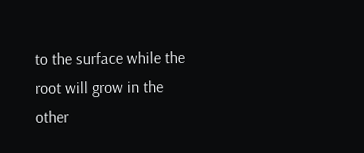to the surface while the root will grow in the other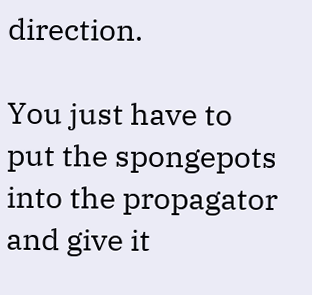direction.

You just have to put the spongepots into the propagator and give it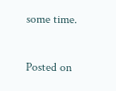some time.

Posted on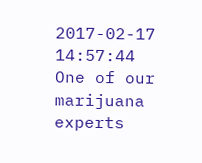2017-02-17 14:57:44 One of our marijuana experts